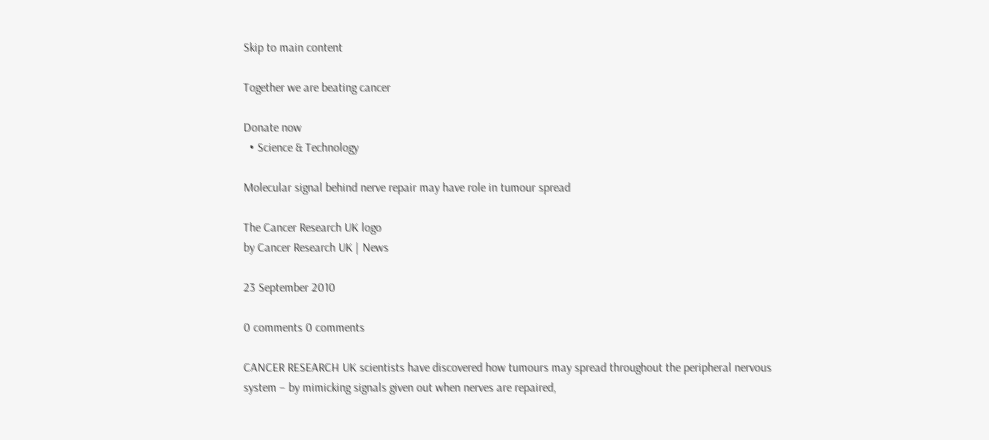Skip to main content

Together we are beating cancer

Donate now
  • Science & Technology

Molecular signal behind nerve repair may have role in tumour spread

The Cancer Research UK logo
by Cancer Research UK | News

23 September 2010

0 comments 0 comments

CANCER RESEARCH UK scientists have discovered how tumours may spread throughout the peripheral nervous system – by mimicking signals given out when nerves are repaired,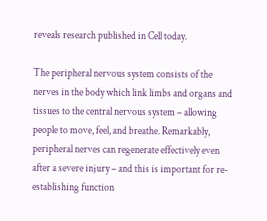reveals research published in Cell today.

The peripheral nervous system consists of the nerves in the body which link limbs and organs and tissues to the central nervous system – allowing people to move, feel, and breathe. Remarkably, peripheral nerves can regenerate effectively even after a severe injury – and this is important for re-establishing function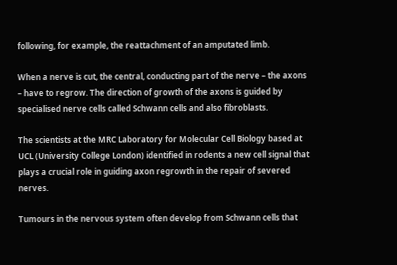following, for example, the reattachment of an amputated limb.

When a nerve is cut, the central, conducting part of the nerve – the axons – have to regrow. The direction of growth of the axons is guided by specialised nerve cells called Schwann cells and also fibroblasts.

The scientists at the MRC Laboratory for Molecular Cell Biology based at UCL (University College London) identified in rodents a new cell signal that plays a crucial role in guiding axon regrowth in the repair of severed nerves.

Tumours in the nervous system often develop from Schwann cells that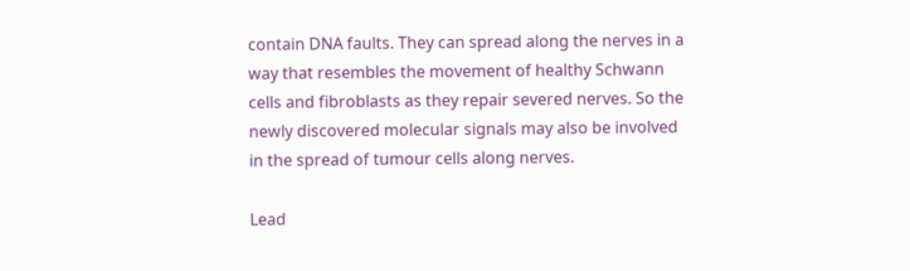contain DNA faults. They can spread along the nerves in a way that resembles the movement of healthy Schwann cells and fibroblasts as they repair severed nerves. So the newly discovered molecular signals may also be involved in the spread of tumour cells along nerves.

Lead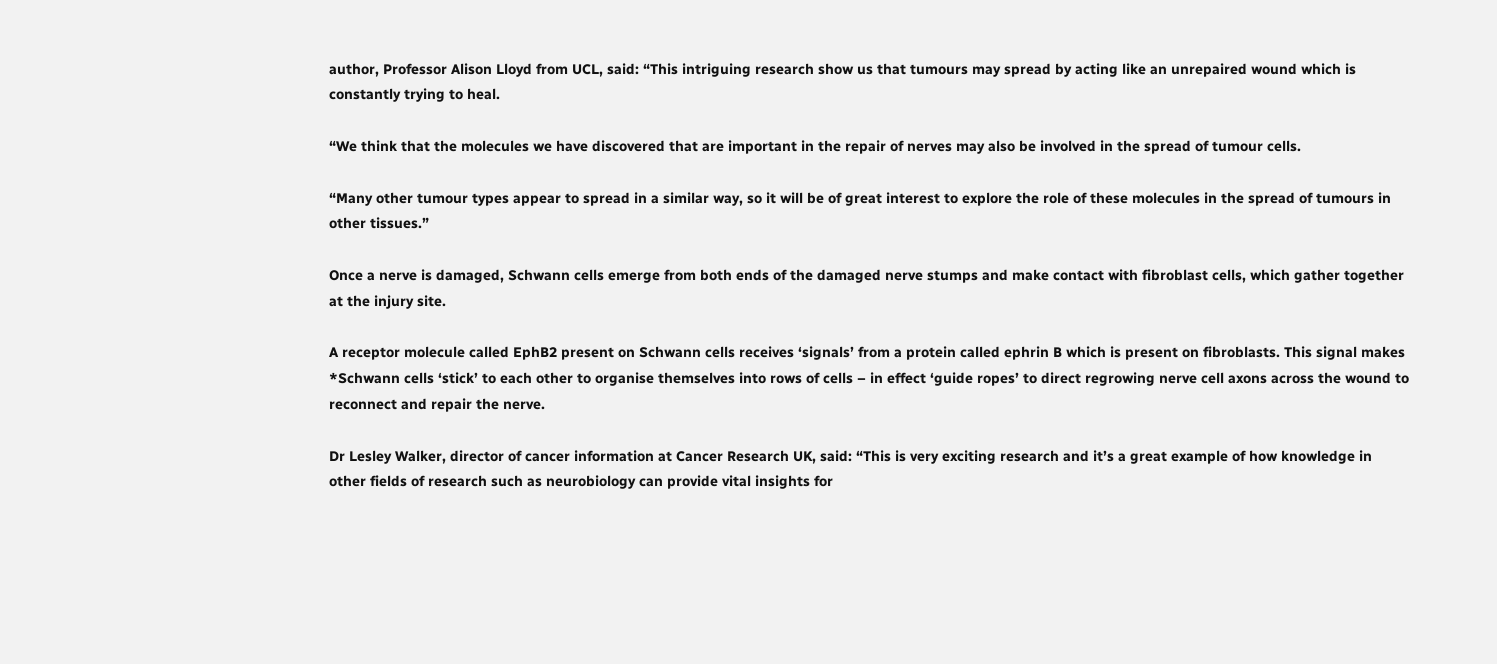author, Professor Alison Lloyd from UCL, said: “This intriguing research show us that tumours may spread by acting like an unrepaired wound which is constantly trying to heal.

“We think that the molecules we have discovered that are important in the repair of nerves may also be involved in the spread of tumour cells.

“Many other tumour types appear to spread in a similar way, so it will be of great interest to explore the role of these molecules in the spread of tumours in other tissues.”

Once a nerve is damaged, Schwann cells emerge from both ends of the damaged nerve stumps and make contact with fibroblast cells, which gather together at the injury site.

A receptor molecule called EphB2 present on Schwann cells receives ‘signals’ from a protein called ephrin B which is present on fibroblasts. This signal makes *Schwann cells ‘stick’ to each other to organise themselves into rows of cells – in effect ‘guide ropes’ to direct regrowing nerve cell axons across the wound to reconnect and repair the nerve.

Dr Lesley Walker, director of cancer information at Cancer Research UK, said: “This is very exciting research and it’s a great example of how knowledge in other fields of research such as neurobiology can provide vital insights for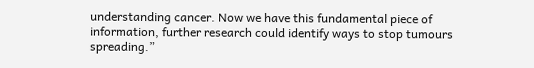understanding cancer. Now we have this fundamental piece of information, further research could identify ways to stop tumours spreading.”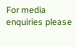For media enquiries please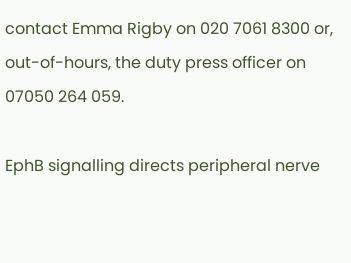contact Emma Rigby on 020 7061 8300 or, out-of-hours, the duty press officer on 07050 264 059.

EphB signalling directs peripheral nerve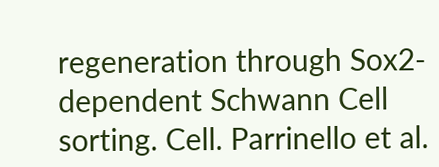regeneration through Sox2-dependent Schwann Cell sorting. Cell. Parrinello et al.